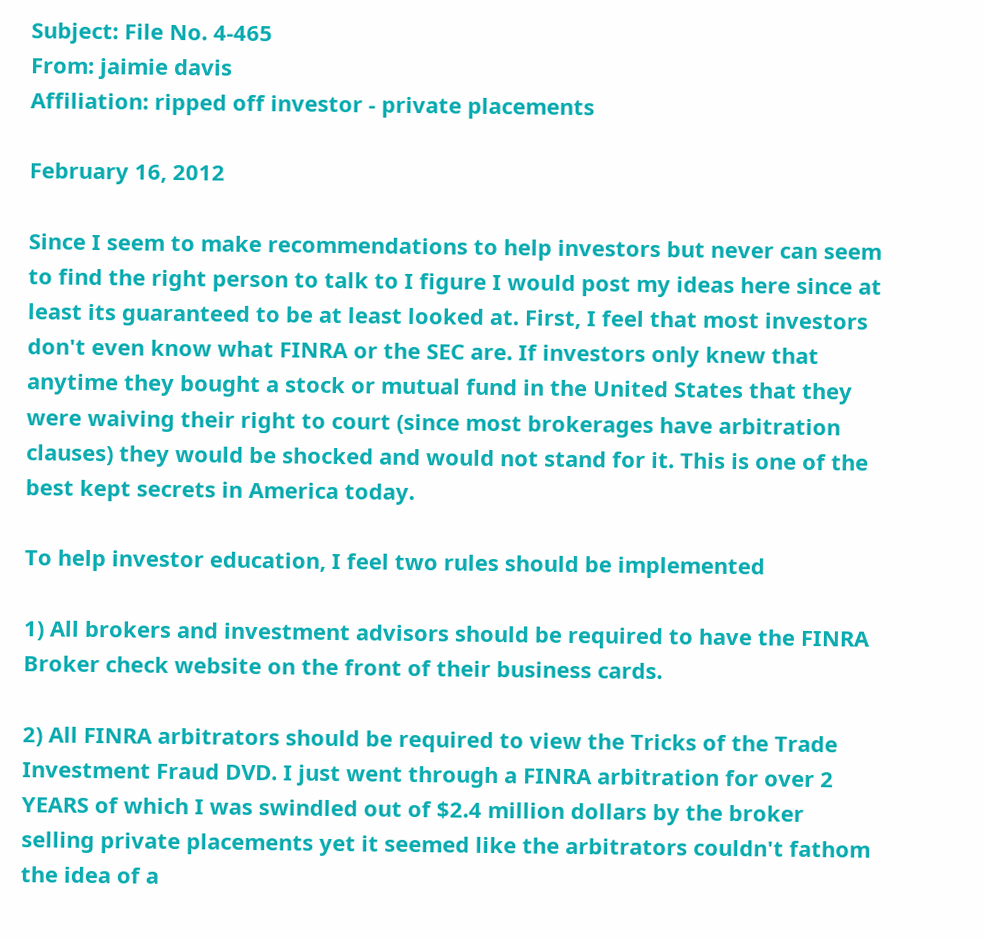Subject: File No. 4-465
From: jaimie davis
Affiliation: ripped off investor - private placements

February 16, 2012

Since I seem to make recommendations to help investors but never can seem to find the right person to talk to I figure I would post my ideas here since at least its guaranteed to be at least looked at. First, I feel that most investors don't even know what FINRA or the SEC are. If investors only knew that anytime they bought a stock or mutual fund in the United States that they were waiving their right to court (since most brokerages have arbitration clauses) they would be shocked and would not stand for it. This is one of the best kept secrets in America today.

To help investor education, I feel two rules should be implemented

1) All brokers and investment advisors should be required to have the FINRA Broker check website on the front of their business cards.

2) All FINRA arbitrators should be required to view the Tricks of the Trade Investment Fraud DVD. I just went through a FINRA arbitration for over 2 YEARS of which I was swindled out of $2.4 million dollars by the broker selling private placements yet it seemed like the arbitrators couldn't fathom the idea of a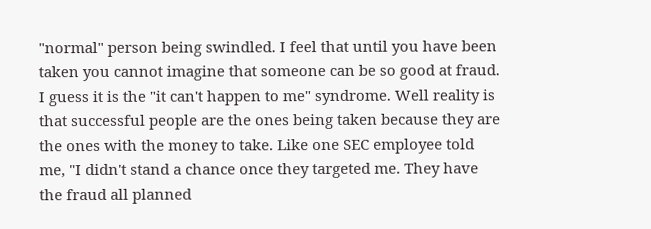"normal" person being swindled. I feel that until you have been taken you cannot imagine that someone can be so good at fraud. I guess it is the "it can't happen to me" syndrome. Well reality is that successful people are the ones being taken because they are the ones with the money to take. Like one SEC employee told me, "I didn't stand a chance once they targeted me. They have the fraud all planned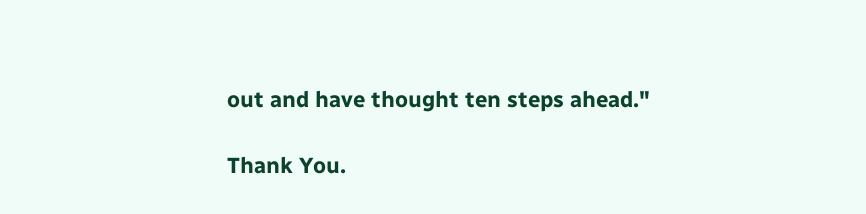out and have thought ten steps ahead."

Thank You.